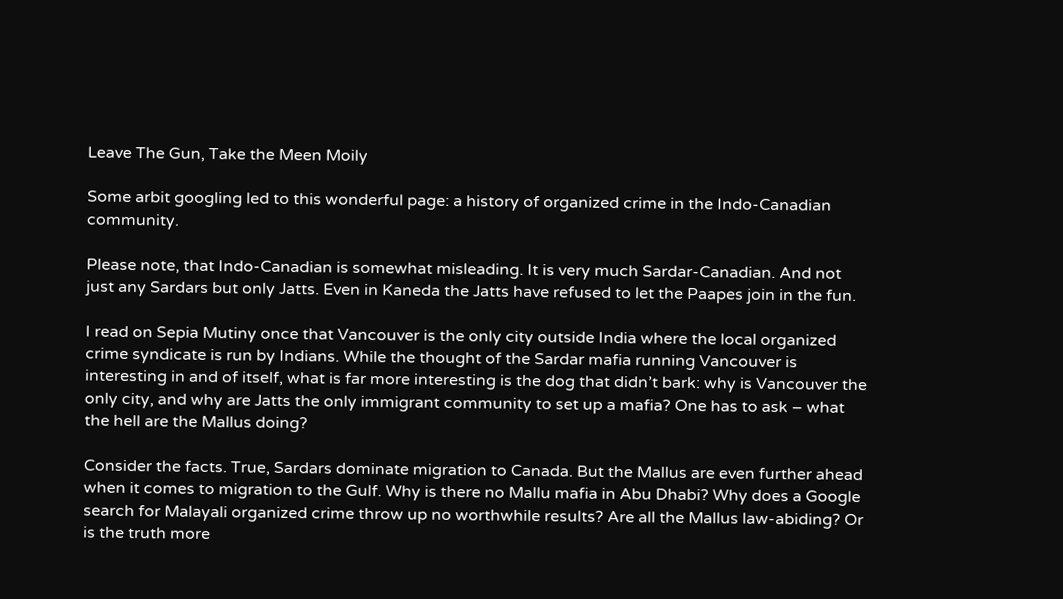Leave The Gun, Take the Meen Moily

Some arbit googling led to this wonderful page: a history of organized crime in the Indo-Canadian community.

Please note, that Indo-Canadian is somewhat misleading. It is very much Sardar-Canadian. And not just any Sardars but only Jatts. Even in Kaneda the Jatts have refused to let the Paapes join in the fun.

I read on Sepia Mutiny once that Vancouver is the only city outside India where the local organized crime syndicate is run by Indians. While the thought of the Sardar mafia running Vancouver is interesting in and of itself, what is far more interesting is the dog that didn’t bark: why is Vancouver the only city, and why are Jatts the only immigrant community to set up a mafia? One has to ask – what the hell are the Mallus doing?

Consider the facts. True, Sardars dominate migration to Canada. But the Mallus are even further ahead when it comes to migration to the Gulf. Why is there no Mallu mafia in Abu Dhabi? Why does a Google search for Malayali organized crime throw up no worthwhile results? Are all the Mallus law-abiding? Or is the truth more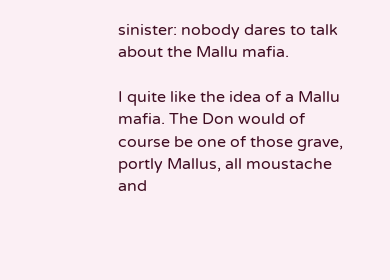sinister: nobody dares to talk about the Mallu mafia.

I quite like the idea of a Mallu mafia. The Don would of course be one of those grave, portly Mallus, all moustache and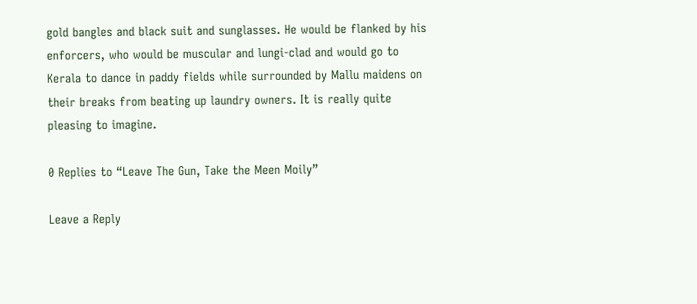gold bangles and black suit and sunglasses. He would be flanked by his enforcers, who would be muscular and lungi-clad and would go to Kerala to dance in paddy fields while surrounded by Mallu maidens on their breaks from beating up laundry owners. It is really quite pleasing to imagine.

0 Replies to “Leave The Gun, Take the Meen Moily”

Leave a Reply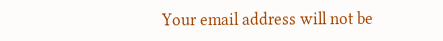Your email address will not be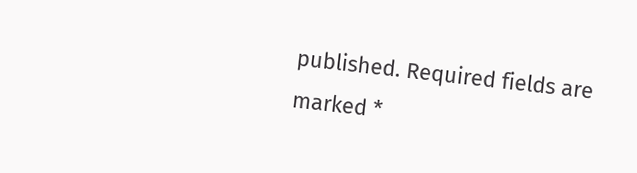published. Required fields are marked *